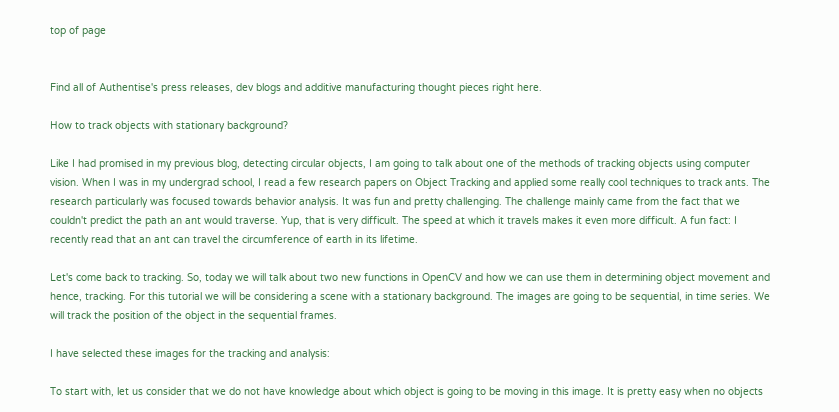top of page


Find all of Authentise's press releases, dev blogs and additive manufacturing thought pieces right here.

How to track objects with stationary background?

Like I had promised in my previous blog, detecting circular objects, I am going to talk about one of the methods of tracking objects using computer vision. When I was in my undergrad school, I read a few research papers on Object Tracking and applied some really cool techniques to track ants. The research particularly was focused towards behavior analysis. It was fun and pretty challenging. The challenge mainly came from the fact that we couldn't predict the path an ant would traverse. Yup, that is very difficult. The speed at which it travels makes it even more difficult. A fun fact: I recently read that an ant can travel the circumference of earth in its lifetime.

Let's come back to tracking. So, today we will talk about two new functions in OpenCV and how we can use them in determining object movement and hence, tracking. For this tutorial we will be considering a scene with a stationary background. The images are going to be sequential, in time series. We will track the position of the object in the sequential frames.

I have selected these images for the tracking and analysis:

To start with, let us consider that we do not have knowledge about which object is going to be moving in this image. It is pretty easy when no objects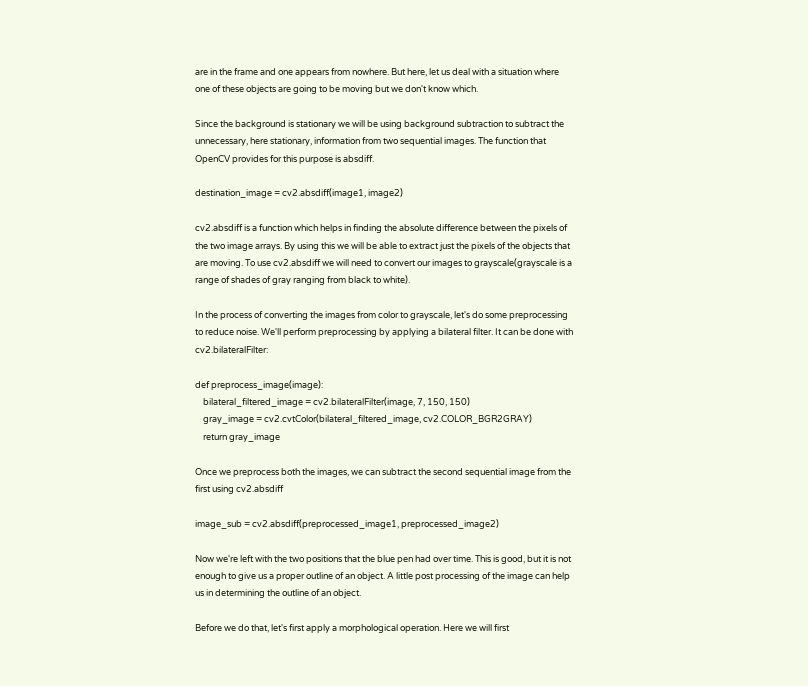are in the frame and one appears from nowhere. But here, let us deal with a situation where one of these objects are going to be moving but we don't know which.

Since the background is stationary we will be using background subtraction to subtract the unnecessary, here stationary, information from two sequential images. The function that OpenCV provides for this purpose is absdiff.

destination_image = cv2.absdiff(image1, image2)

cv2.absdiff is a function which helps in finding the absolute difference between the pixels of the two image arrays. By using this we will be able to extract just the pixels of the objects that are moving. To use cv2.absdiff we will need to convert our images to grayscale(grayscale is a range of shades of gray ranging from black to white).

In the process of converting the images from color to grayscale, let's do some preprocessing to reduce noise. We'll perform preprocessing by applying a bilateral filter. It can be done with cv2.bilateralFilter:

def preprocess_image(image):
    bilateral_filtered_image = cv2.bilateralFilter(image, 7, 150, 150)
    gray_image = cv2.cvtColor(bilateral_filtered_image, cv2.COLOR_BGR2GRAY)
    return gray_image

Once we preprocess both the images, we can subtract the second sequential image from the first using cv2.absdiff

image_sub = cv2.absdiff(preprocessed_image1, preprocessed_image2)

Now we're left with the two positions that the blue pen had over time. This is good, but it is not enough to give us a proper outline of an object. A little post processing of the image can help us in determining the outline of an object.

Before we do that, let's first apply a morphological operation. Here we will first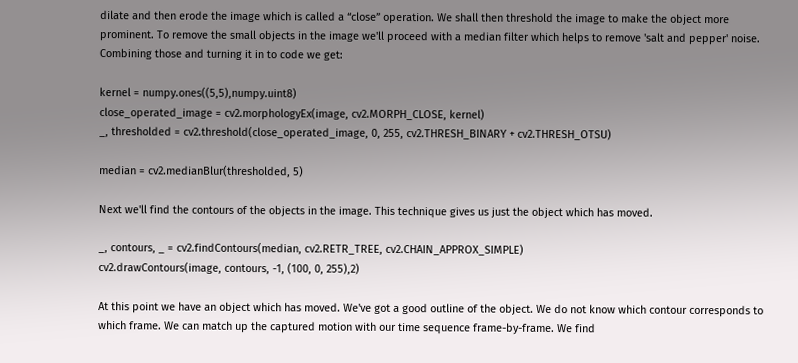dilate and then erode the image which is called a “close” operation. We shall then threshold the image to make the object more prominent. To remove the small objects in the image we'll proceed with a median filter which helps to remove 'salt and pepper' noise. Combining those and turning it in to code we get:

kernel = numpy.ones((5,5),numpy.uint8)
close_operated_image = cv2.morphologyEx(image, cv2.MORPH_CLOSE, kernel)
_, thresholded = cv2.threshold(close_operated_image, 0, 255, cv2.THRESH_BINARY + cv2.THRESH_OTSU)

median = cv2.medianBlur(thresholded, 5)

Next we'll find the contours of the objects in the image. This technique gives us just the object which has moved.

_, contours, _ = cv2.findContours(median, cv2.RETR_TREE, cv2.CHAIN_APPROX_SIMPLE)
cv2.drawContours(image, contours, -1, (100, 0, 255),2)

At this point we have an object which has moved. We've got a good outline of the object. We do not know which contour corresponds to which frame. We can match up the captured motion with our time sequence frame-by-frame. We find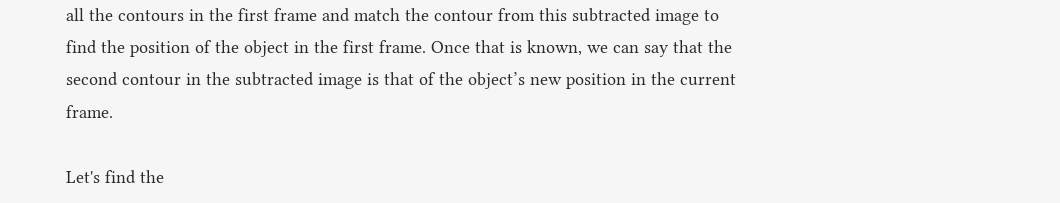all the contours in the first frame and match the contour from this subtracted image to find the position of the object in the first frame. Once that is known, we can say that the second contour in the subtracted image is that of the object’s new position in the current frame.

Let's find the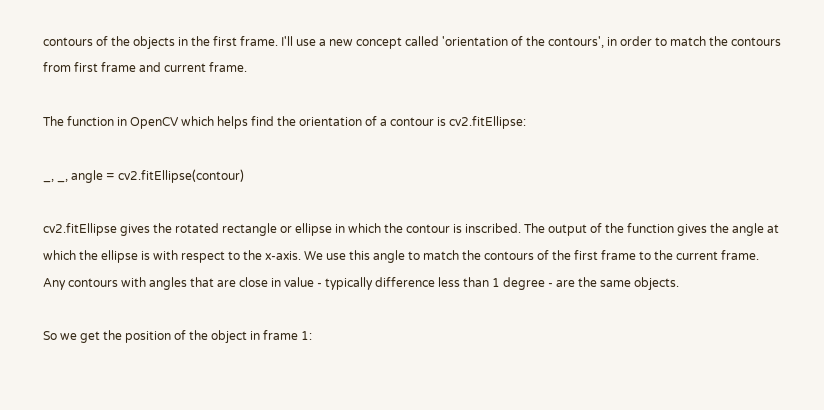contours of the objects in the first frame. I'll use a new concept called 'orientation of the contours', in order to match the contours from first frame and current frame.

The function in OpenCV which helps find the orientation of a contour is cv2.fitEllipse:

_, _, angle = cv2.fitEllipse(contour)

cv2.fitEllipse gives the rotated rectangle or ellipse in which the contour is inscribed. The output of the function gives the angle at which the ellipse is with respect to the x-axis. We use this angle to match the contours of the first frame to the current frame. Any contours with angles that are close in value - typically difference less than 1 degree - are the same objects.

So we get the position of the object in frame 1: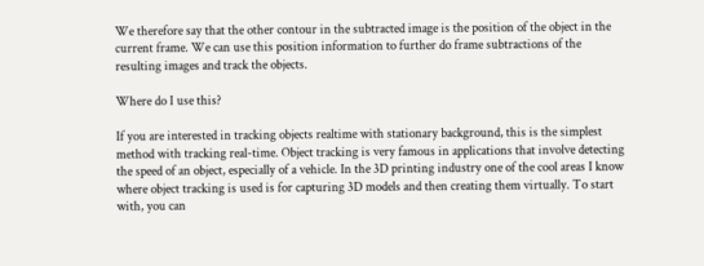We therefore say that the other contour in the subtracted image is the position of the object in the current frame. We can use this position information to further do frame subtractions of the resulting images and track the objects.

Where do I use this?

If you are interested in tracking objects realtime with stationary background, this is the simplest method with tracking real-time. Object tracking is very famous in applications that involve detecting the speed of an object, especially of a vehicle. In the 3D printing industry one of the cool areas I know where object tracking is used is for capturing 3D models and then creating them virtually. To start with, you can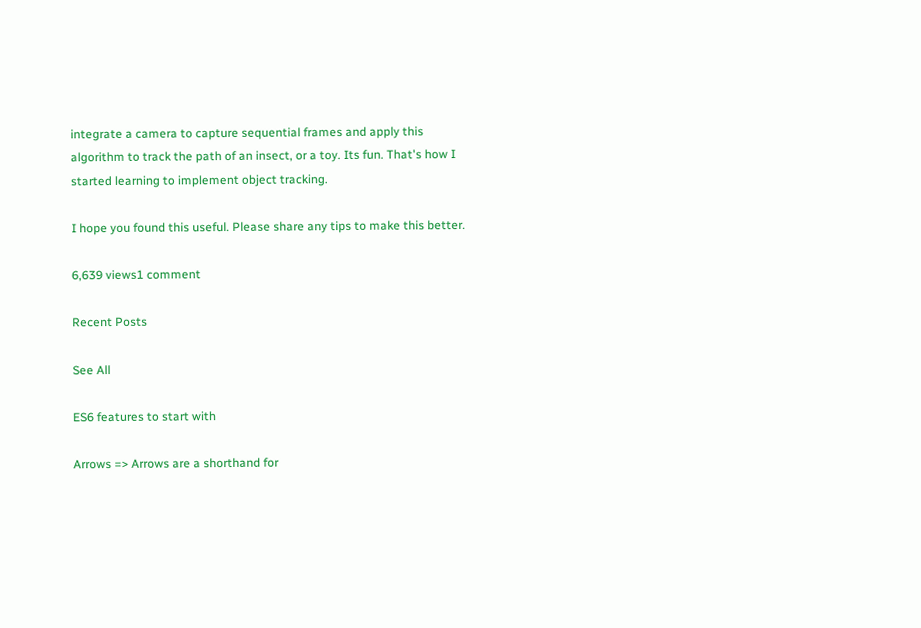integrate a camera to capture sequential frames and apply this algorithm to track the path of an insect, or a toy. Its fun. That's how I started learning to implement object tracking.

I hope you found this useful. Please share any tips to make this better.

6,639 views1 comment

Recent Posts

See All

ES6 features to start with

Arrows => Arrows are a shorthand for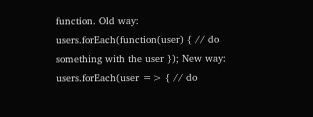function. Old way: users.forEach(function(user) { // do something with the user }); New way: users.forEach(user => { // do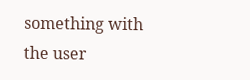something with the user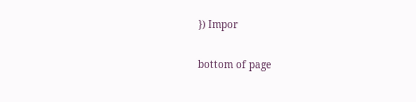}) Impor

bottom of page